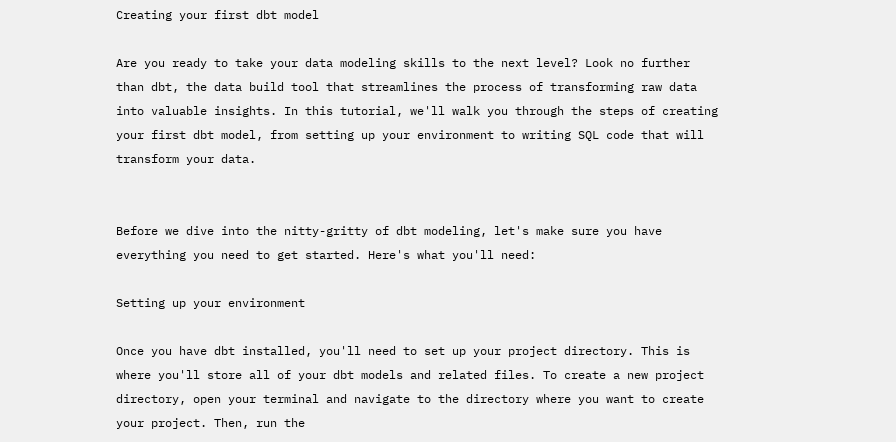Creating your first dbt model

Are you ready to take your data modeling skills to the next level? Look no further than dbt, the data build tool that streamlines the process of transforming raw data into valuable insights. In this tutorial, we'll walk you through the steps of creating your first dbt model, from setting up your environment to writing SQL code that will transform your data.


Before we dive into the nitty-gritty of dbt modeling, let's make sure you have everything you need to get started. Here's what you'll need:

Setting up your environment

Once you have dbt installed, you'll need to set up your project directory. This is where you'll store all of your dbt models and related files. To create a new project directory, open your terminal and navigate to the directory where you want to create your project. Then, run the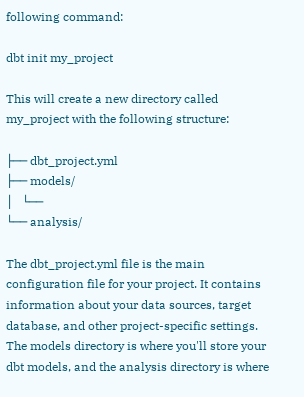following command:

dbt init my_project

This will create a new directory called my_project with the following structure:

├── dbt_project.yml
├── models/
│   └──
└── analysis/

The dbt_project.yml file is the main configuration file for your project. It contains information about your data sources, target database, and other project-specific settings. The models directory is where you'll store your dbt models, and the analysis directory is where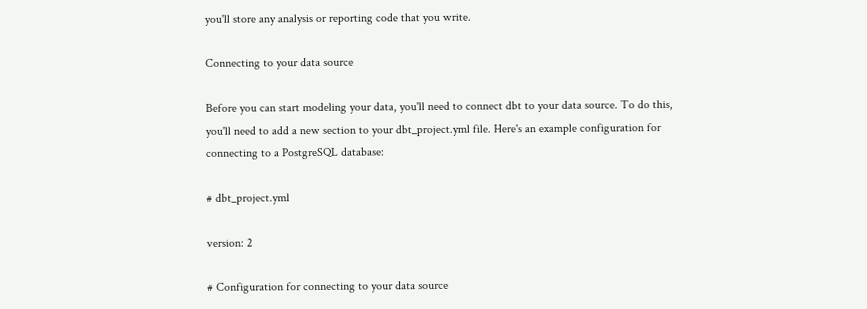you'll store any analysis or reporting code that you write.

Connecting to your data source

Before you can start modeling your data, you'll need to connect dbt to your data source. To do this, you'll need to add a new section to your dbt_project.yml file. Here's an example configuration for connecting to a PostgreSQL database:

# dbt_project.yml

version: 2

# Configuration for connecting to your data source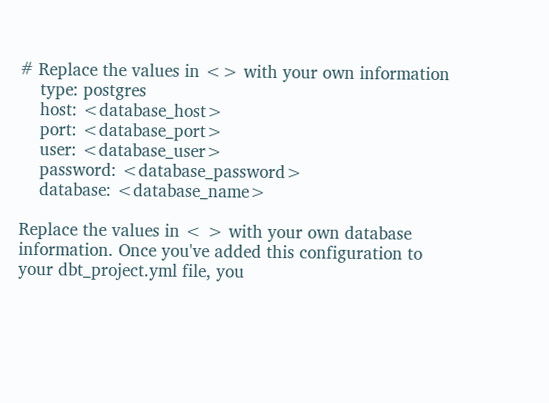# Replace the values in <> with your own information
    type: postgres
    host: <database_host>
    port: <database_port>
    user: <database_user>
    password: <database_password>
    database: <database_name>

Replace the values in < > with your own database information. Once you've added this configuration to your dbt_project.yml file, you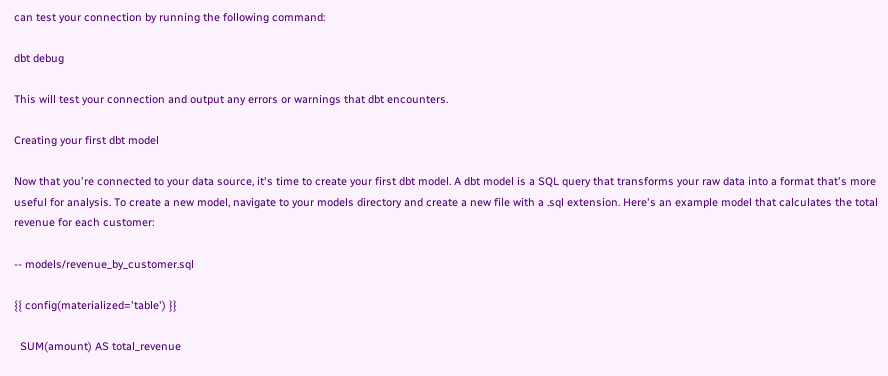can test your connection by running the following command:

dbt debug

This will test your connection and output any errors or warnings that dbt encounters.

Creating your first dbt model

Now that you're connected to your data source, it's time to create your first dbt model. A dbt model is a SQL query that transforms your raw data into a format that's more useful for analysis. To create a new model, navigate to your models directory and create a new file with a .sql extension. Here's an example model that calculates the total revenue for each customer:

-- models/revenue_by_customer.sql

{{ config(materialized='table') }}

  SUM(amount) AS total_revenue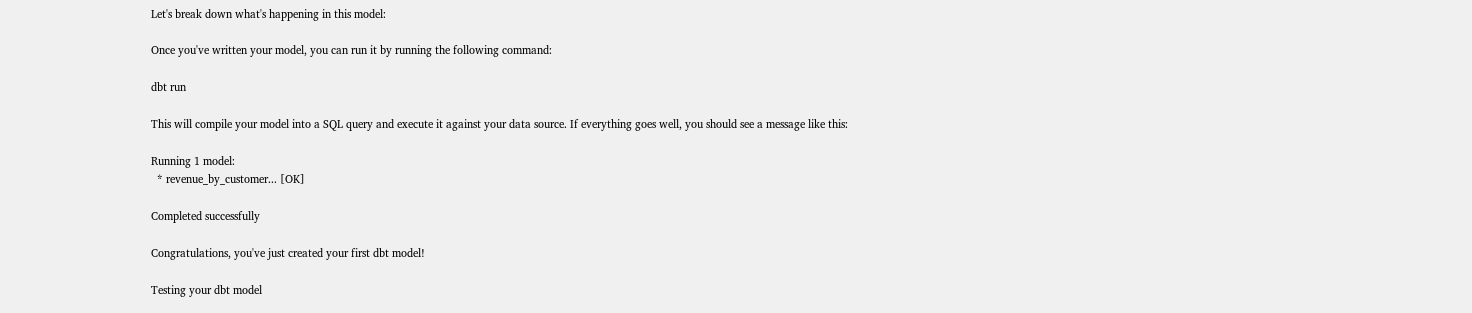Let's break down what's happening in this model:

Once you've written your model, you can run it by running the following command:

dbt run

This will compile your model into a SQL query and execute it against your data source. If everything goes well, you should see a message like this:

Running 1 model:
  * revenue_by_customer... [OK]

Completed successfully

Congratulations, you've just created your first dbt model!

Testing your dbt model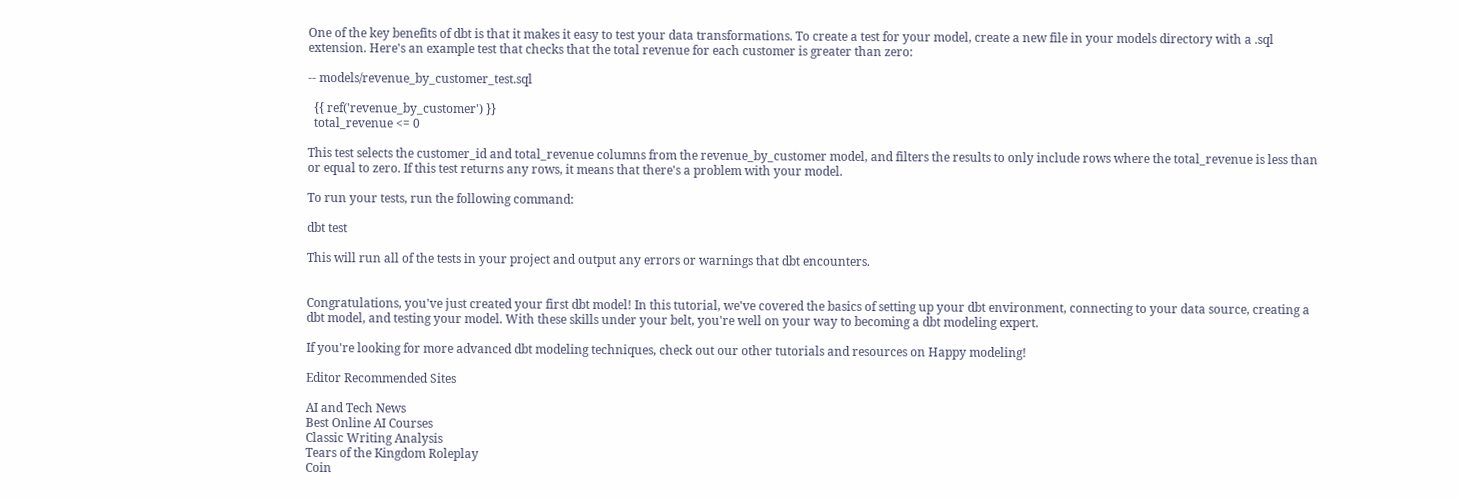One of the key benefits of dbt is that it makes it easy to test your data transformations. To create a test for your model, create a new file in your models directory with a .sql extension. Here's an example test that checks that the total revenue for each customer is greater than zero:

-- models/revenue_by_customer_test.sql

  {{ ref('revenue_by_customer') }}
  total_revenue <= 0

This test selects the customer_id and total_revenue columns from the revenue_by_customer model, and filters the results to only include rows where the total_revenue is less than or equal to zero. If this test returns any rows, it means that there's a problem with your model.

To run your tests, run the following command:

dbt test

This will run all of the tests in your project and output any errors or warnings that dbt encounters.


Congratulations, you've just created your first dbt model! In this tutorial, we've covered the basics of setting up your dbt environment, connecting to your data source, creating a dbt model, and testing your model. With these skills under your belt, you're well on your way to becoming a dbt modeling expert.

If you're looking for more advanced dbt modeling techniques, check out our other tutorials and resources on Happy modeling!

Editor Recommended Sites

AI and Tech News
Best Online AI Courses
Classic Writing Analysis
Tears of the Kingdom Roleplay
Coin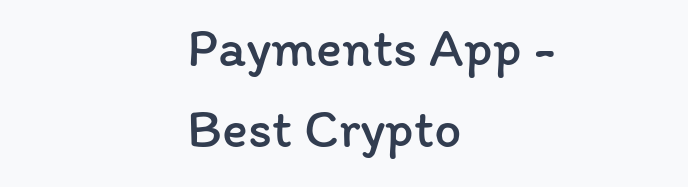Payments App - Best Crypto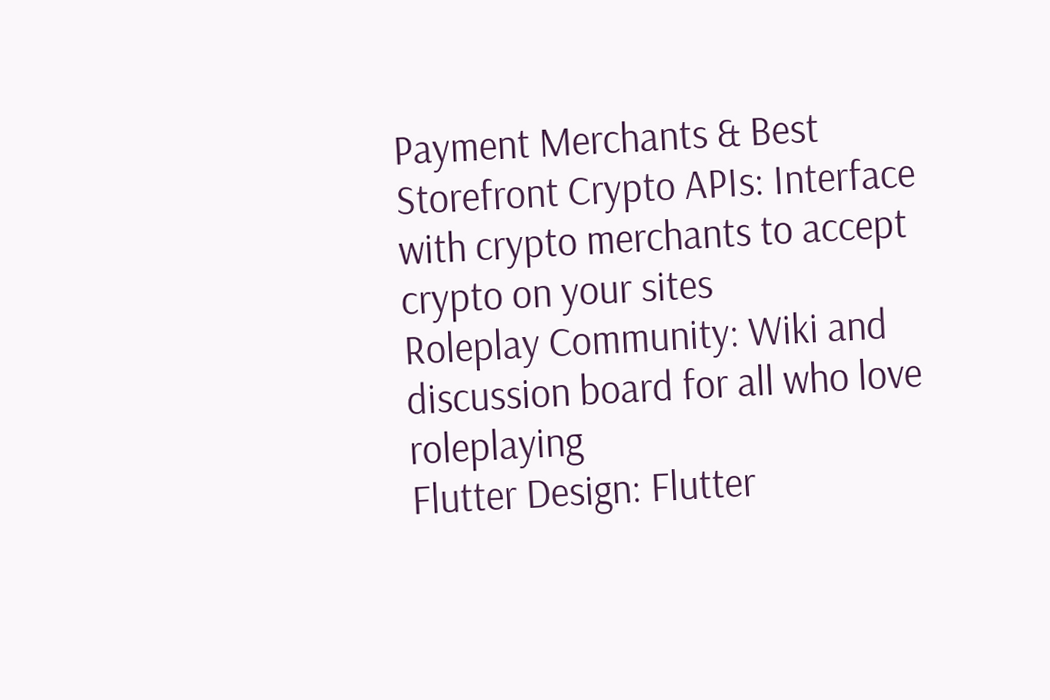Payment Merchants & Best Storefront Crypto APIs: Interface with crypto merchants to accept crypto on your sites
Roleplay Community: Wiki and discussion board for all who love roleplaying
Flutter Design: Flutter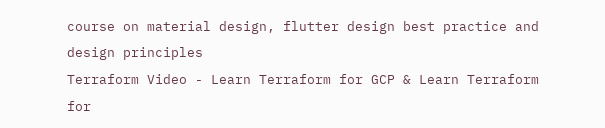course on material design, flutter design best practice and design principles
Terraform Video - Learn Terraform for GCP & Learn Terraform for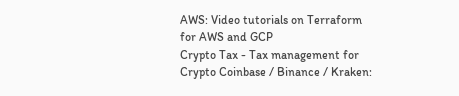AWS: Video tutorials on Terraform for AWS and GCP
Crypto Tax - Tax management for Crypto Coinbase / Binance / Kraken: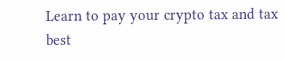Learn to pay your crypto tax and tax best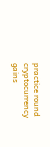practice round cryptocurrency gains